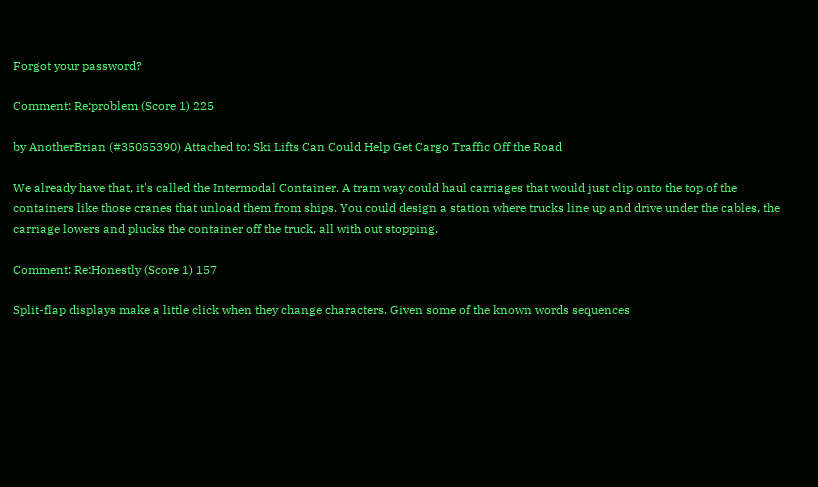Forgot your password?

Comment: Re:problem (Score 1) 225

by AnotherBrian (#35055390) Attached to: Ski Lifts Can Could Help Get Cargo Traffic Off the Road

We already have that, it's called the Intermodal Container. A tram way could haul carriages that would just clip onto the top of the containers like those cranes that unload them from ships. You could design a station where trucks line up and drive under the cables, the carriage lowers and plucks the container off the truck, all with out stopping.

Comment: Re:Honestly (Score 1) 157

Split-flap displays make a little click when they change characters. Given some of the known words sequences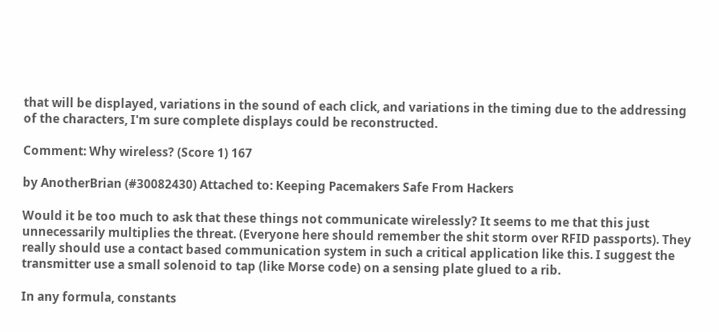that will be displayed, variations in the sound of each click, and variations in the timing due to the addressing of the characters, I'm sure complete displays could be reconstructed.

Comment: Why wireless? (Score 1) 167

by AnotherBrian (#30082430) Attached to: Keeping Pacemakers Safe From Hackers

Would it be too much to ask that these things not communicate wirelessly? It seems to me that this just unnecessarily multiplies the threat. (Everyone here should remember the shit storm over RFID passports). They really should use a contact based communication system in such a critical application like this. I suggest the transmitter use a small solenoid to tap (like Morse code) on a sensing plate glued to a rib.

In any formula, constants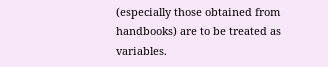(especially those obtained from handbooks) are to be treated as variables.